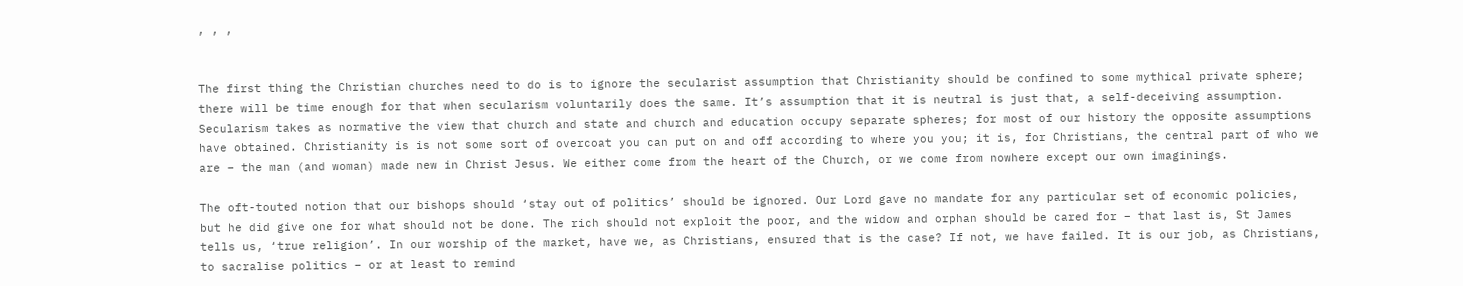, , ,


The first thing the Christian churches need to do is to ignore the secularist assumption that Christianity should be confined to some mythical private sphere; there will be time enough for that when secularism voluntarily does the same. It’s assumption that it is neutral is just that, a self-deceiving assumption. Secularism takes as normative the view that church and state and church and education occupy separate spheres; for most of our history the opposite assumptions have obtained. Christianity is is not some sort of overcoat you can put on and off according to where you you; it is, for Christians, the central part of who we are – the man (and woman) made new in Christ Jesus. We either come from the heart of the Church, or we come from nowhere except our own imaginings.

The oft-touted notion that our bishops should ‘stay out of politics’ should be ignored. Our Lord gave no mandate for any particular set of economic policies, but he did give one for what should not be done. The rich should not exploit the poor, and the widow and orphan should be cared for – that last is, St James tells us, ‘true religion’. In our worship of the market, have we, as Christians, ensured that is the case? If not, we have failed. It is our job, as Christians, to sacralise politics – or at least to remind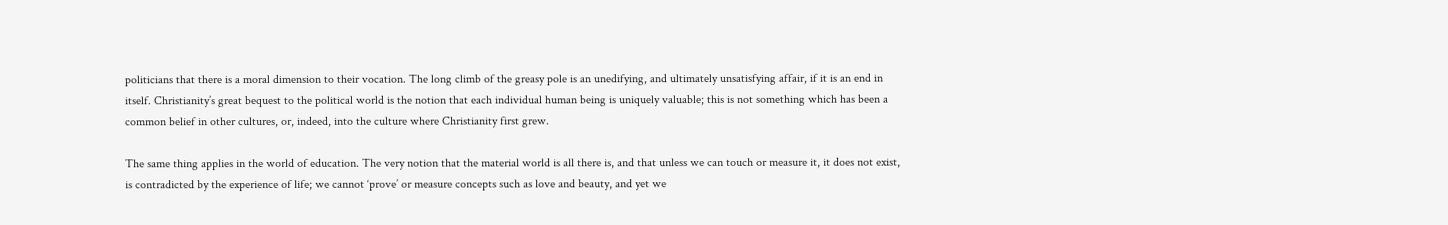politicians that there is a moral dimension to their vocation. The long climb of the greasy pole is an unedifying, and ultimately unsatisfying affair, if it is an end in itself. Christianity’s great bequest to the political world is the notion that each individual human being is uniquely valuable; this is not something which has been a common belief in other cultures, or, indeed, into the culture where Christianity first grew.

The same thing applies in the world of education. The very notion that the material world is all there is, and that unless we can touch or measure it, it does not exist, is contradicted by the experience of life; we cannot ‘prove’ or measure concepts such as love and beauty, and yet we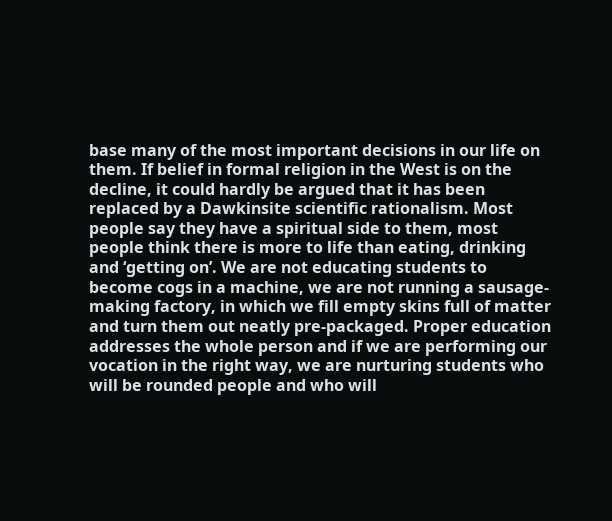base many of the most important decisions in our life on them. If belief in formal religion in the West is on the decline, it could hardly be argued that it has been replaced by a Dawkinsite scientific rationalism. Most people say they have a spiritual side to them, most people think there is more to life than eating, drinking and ‘getting on’. We are not educating students to become cogs in a machine, we are not running a sausage-making factory, in which we fill empty skins full of matter and turn them out neatly pre-packaged. Proper education addresses the whole person and if we are performing our vocation in the right way, we are nurturing students who will be rounded people and who will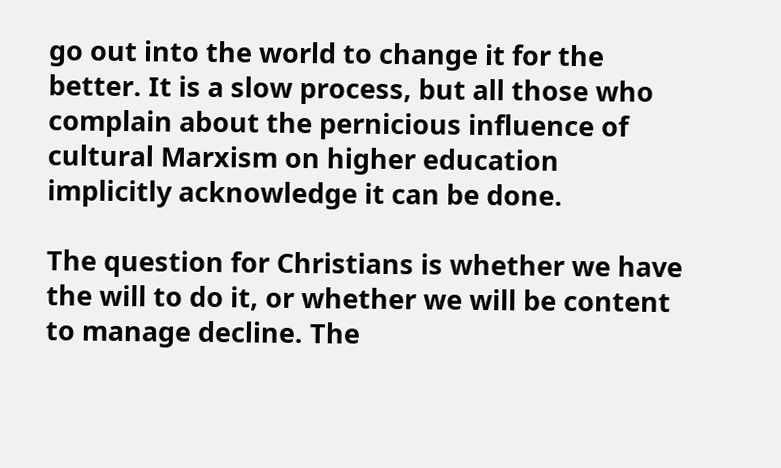go out into the world to change it for the better. It is a slow process, but all those who complain about the pernicious influence of cultural Marxism on higher education implicitly acknowledge it can be done.

The question for Christians is whether we have the will to do it, or whether we will be content to manage decline. The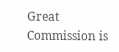Great Commission is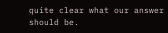quite clear what our answer should be.